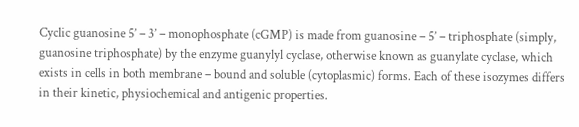Cyclic guanosine 5’ – 3’ – monophosphate (cGMP) is made from guanosine – 5’ – triphosphate (simply, guanosine triphosphate) by the enzyme guanylyl cyclase, otherwise known as guanylate cyclase, which exists in cells in both membrane – bound and soluble (cytoplasmic) forms. Each of these isozymes differs in their kinetic, physiochemical and antigenic properties.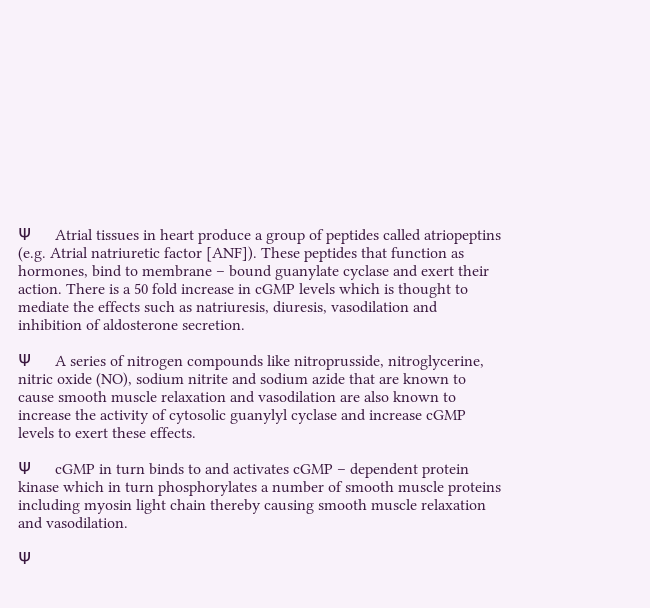Ψ      Atrial tissues in heart produce a group of peptides called atriopeptins (e.g. Atrial natriuretic factor [ANF]). These peptides that function as hormones, bind to membrane – bound guanylate cyclase and exert their action. There is a 50 fold increase in cGMP levels which is thought to mediate the effects such as natriuresis, diuresis, vasodilation and inhibition of aldosterone secretion.

Ψ      A series of nitrogen compounds like nitroprusside, nitroglycerine, nitric oxide (NO), sodium nitrite and sodium azide that are known to cause smooth muscle relaxation and vasodilation are also known to increase the activity of cytosolic guanylyl cyclase and increase cGMP levels to exert these effects.

Ψ      cGMP in turn binds to and activates cGMP – dependent protein kinase which in turn phosphorylates a number of smooth muscle proteins including myosin light chain thereby causing smooth muscle relaxation and vasodilation.

Ψ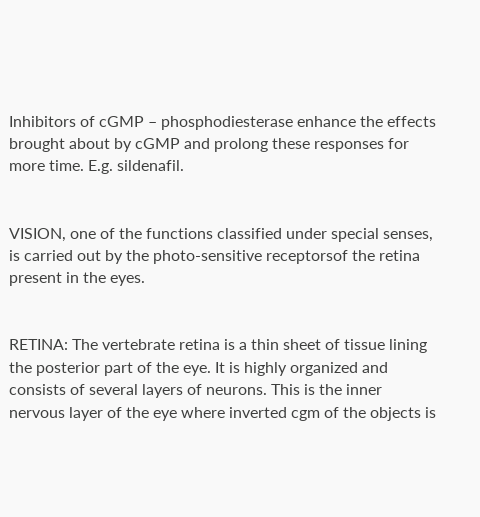Inhibitors of cGMP – phosphodiesterase enhance the effects brought about by cGMP and prolong these responses for more time. E.g. sildenafil.


VISION, one of the functions classified under special senses, is carried out by the photo-sensitive receptorsof the retina present in the eyes.


RETINA: The vertebrate retina is a thin sheet of tissue lining the posterior part of the eye. It is highly organized and consists of several layers of neurons. This is the inner nervous layer of the eye where inverted cgm of the objects is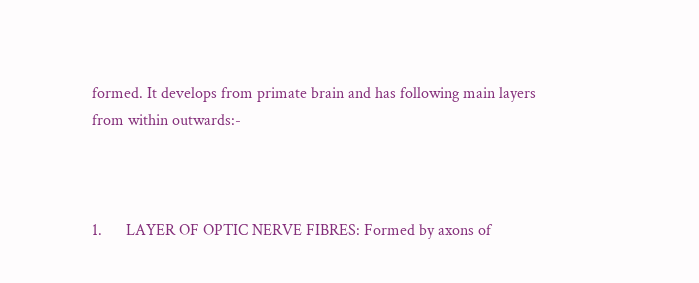formed. It develops from primate brain and has following main layers from within outwards:-



1.      LAYER OF OPTIC NERVE FIBRES: Formed by axons of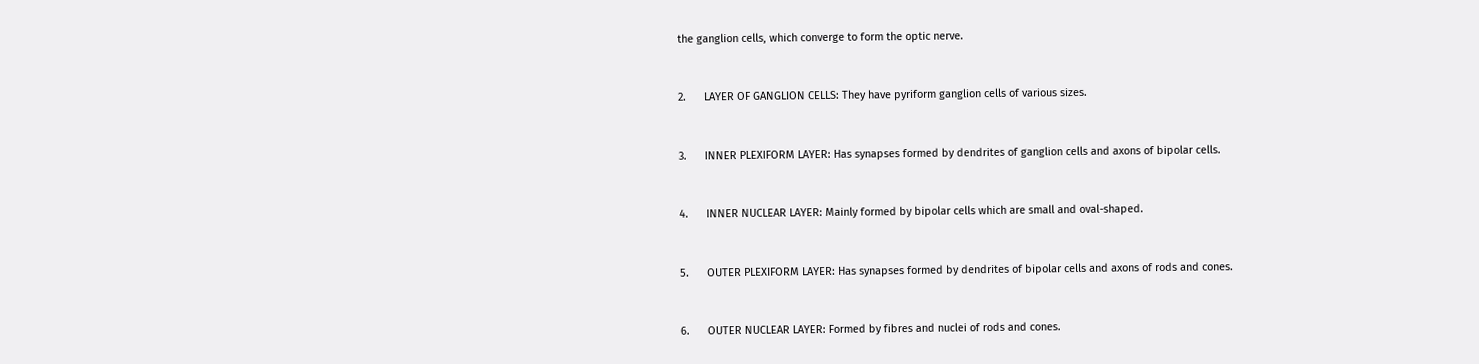the ganglion cells, which converge to form the optic nerve.


2.      LAYER OF GANGLION CELLS: They have pyriform ganglion cells of various sizes.


3.      INNER PLEXIFORM LAYER: Has synapses formed by dendrites of ganglion cells and axons of bipolar cells.


4.      INNER NUCLEAR LAYER: Mainly formed by bipolar cells which are small and oval-shaped.


5.      OUTER PLEXIFORM LAYER: Has synapses formed by dendrites of bipolar cells and axons of rods and cones.


6.      OUTER NUCLEAR LAYER: Formed by fibres and nuclei of rods and cones.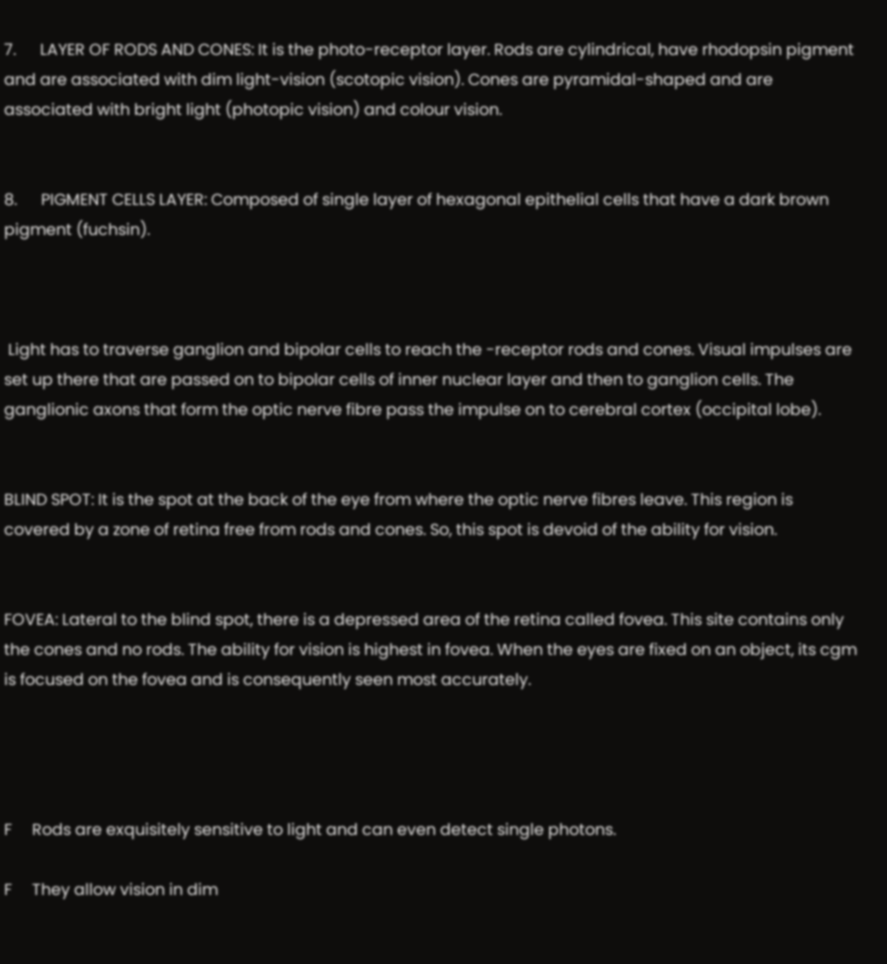7.      LAYER OF RODS AND CONES: It is the photo-receptor layer. Rods are cylindrical, have rhodopsin pigment and are associated with dim light-vision (scotopic vision). Cones are pyramidal-shaped and are associated with bright light (photopic vision) and colour vision.


8.      PIGMENT CELLS LAYER: Composed of single layer of hexagonal epithelial cells that have a dark brown pigment (fuchsin).



 Light has to traverse ganglion and bipolar cells to reach the -receptor rods and cones. Visual impulses are set up there that are passed on to bipolar cells of inner nuclear layer and then to ganglion cells. The ganglionic axons that form the optic nerve fibre pass the impulse on to cerebral cortex (occipital lobe).


BLIND SPOT: It is the spot at the back of the eye from where the optic nerve fibres leave. This region is covered by a zone of retina free from rods and cones. So, this spot is devoid of the ability for vision.


FOVEA: Lateral to the blind spot, there is a depressed area of the retina called fovea. This site contains only the cones and no rods. The ability for vision is highest in fovea. When the eyes are fixed on an object, its cgm is focused on the fovea and is consequently seen most accurately.




F     Rods are exquisitely sensitive to light and can even detect single photons.

F     They allow vision in dim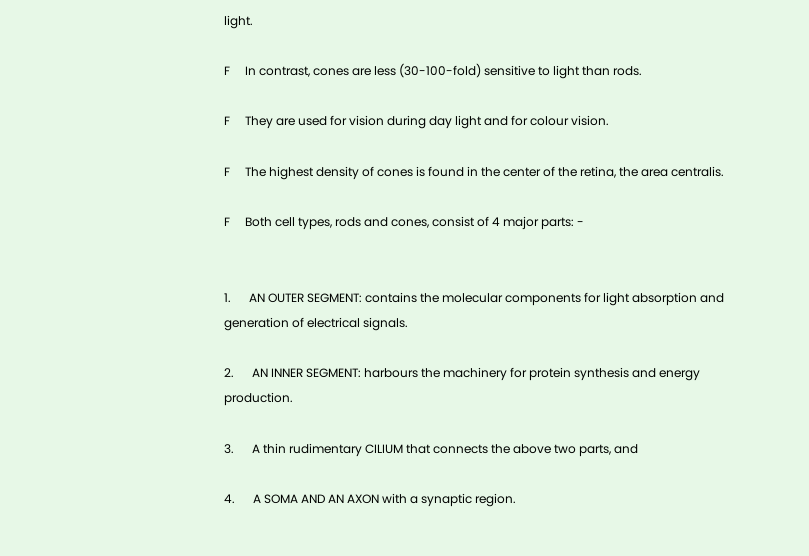light.

F     In contrast, cones are less (30-100-fold) sensitive to light than rods.

F     They are used for vision during day light and for colour vision.

F     The highest density of cones is found in the center of the retina, the area centralis.

F     Both cell types, rods and cones, consist of 4 major parts: -


1.      AN OUTER SEGMENT: contains the molecular components for light absorption and generation of electrical signals.

2.      AN INNER SEGMENT: harbours the machinery for protein synthesis and energy production.

3.      A thin rudimentary CILIUM that connects the above two parts, and

4.      A SOMA AND AN AXON with a synaptic region.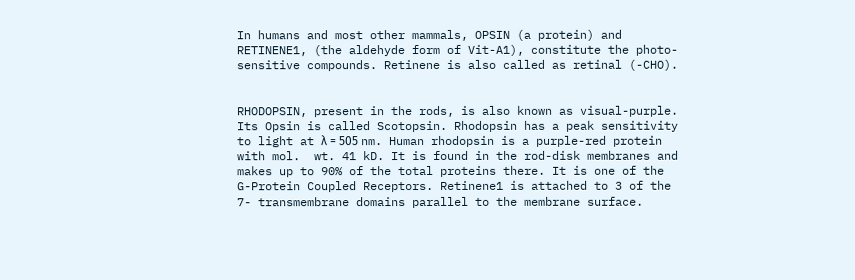In humans and most other mammals, OPSIN (a protein) and RETINENE1, (the aldehyde form of Vit-A1), constitute the photo-sensitive compounds. Retinene is also called as retinal (-CHO).


RHODOPSIN, present in the rods, is also known as visual-purple. Its Opsin is called Scotopsin. Rhodopsin has a peak sensitivity to light at λ = 505 nm. Human rhodopsin is a purple-red protein with mol.  wt. 41 kD. It is found in the rod-disk membranes and makes up to 90% of the total proteins there. It is one of the G-Protein Coupled Receptors. Retinene1 is attached to 3 of the 7- transmembrane domains parallel to the membrane surface.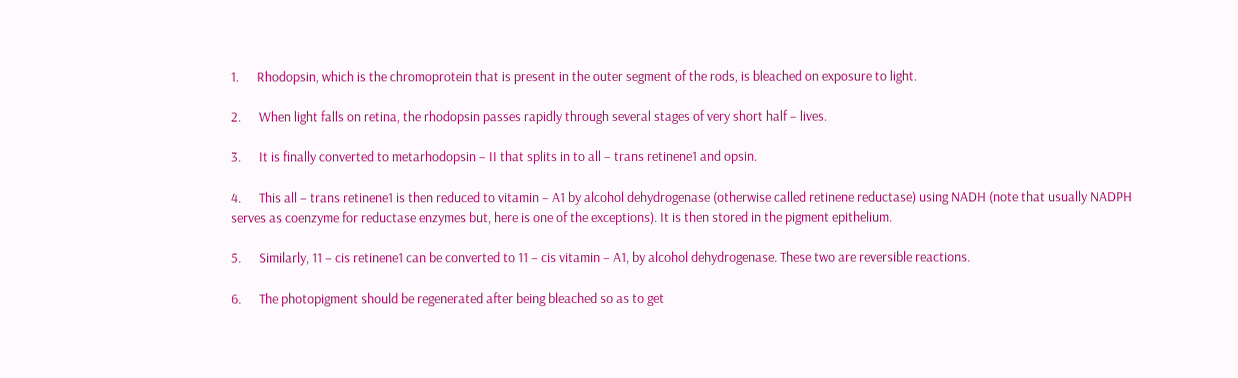1.      Rhodopsin, which is the chromoprotein that is present in the outer segment of the rods, is bleached on exposure to light.

2.      When light falls on retina, the rhodopsin passes rapidly through several stages of very short half – lives.

3.      It is finally converted to metarhodopsin – II that splits in to all – trans retinene1 and opsin.

4.      This all – trans retinene1 is then reduced to vitamin – A1 by alcohol dehydrogenase (otherwise called retinene reductase) using NADH (note that usually NADPH serves as coenzyme for reductase enzymes but, here is one of the exceptions). It is then stored in the pigment epithelium.

5.      Similarly, 11 – cis retinene1 can be converted to 11 – cis vitamin – A1, by alcohol dehydrogenase. These two are reversible reactions.

6.      The photopigment should be regenerated after being bleached so as to get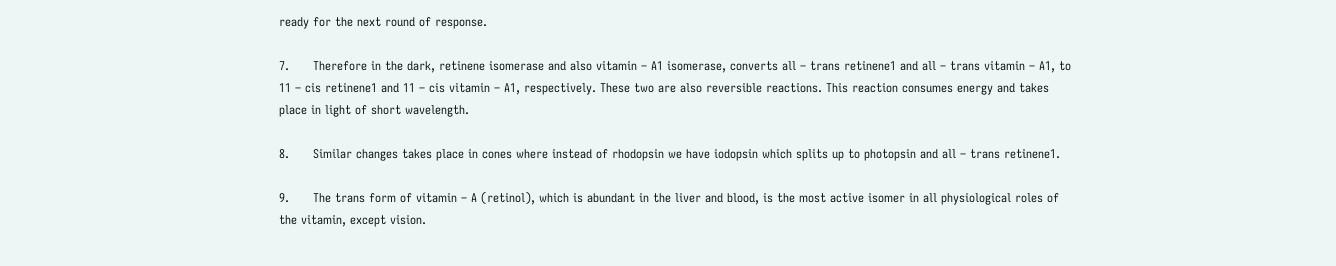ready for the next round of response.

7.      Therefore in the dark, retinene isomerase and also vitamin – A1 isomerase, converts all – trans retinene1 and all – trans vitamin – A1, to 11 – cis retinene1 and 11 – cis vitamin – A1, respectively. These two are also reversible reactions. This reaction consumes energy and takes place in light of short wavelength.

8.      Similar changes takes place in cones where instead of rhodopsin we have iodopsin which splits up to photopsin and all – trans retinene1.

9.      The trans form of vitamin – A (retinol), which is abundant in the liver and blood, is the most active isomer in all physiological roles of the vitamin, except vision.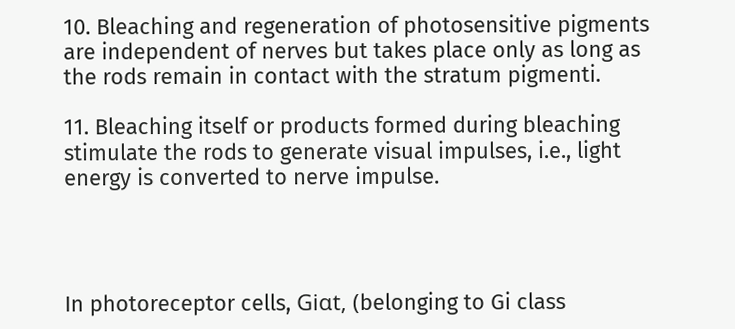10. Bleaching and regeneration of photosensitive pigments are independent of nerves but takes place only as long as the rods remain in contact with the stratum pigmenti.

11. Bleaching itself or products formed during bleaching stimulate the rods to generate visual impulses, i.e., light energy is converted to nerve impulse.




In photoreceptor cells, Giαt, (belonging to Gi class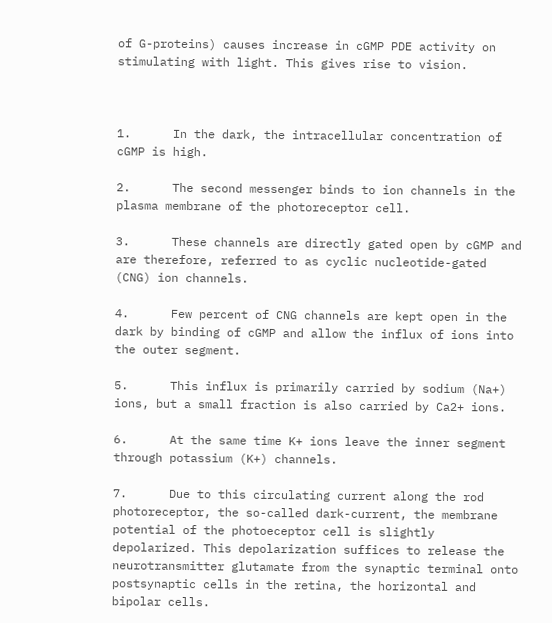of G-proteins) causes increase in cGMP PDE activity on stimulating with light. This gives rise to vision.



1.      In the dark, the intracellular concentration of cGMP is high.

2.      The second messenger binds to ion channels in the plasma membrane of the photoreceptor cell.

3.      These channels are directly gated open by cGMP and are therefore, referred to as cyclic nucleotide-gated (CNG) ion channels.

4.      Few percent of CNG channels are kept open in the dark by binding of cGMP and allow the influx of ions into the outer segment.

5.      This influx is primarily carried by sodium (Na+) ions, but a small fraction is also carried by Ca2+ ions.

6.      At the same time K+ ions leave the inner segment through potassium (K+) channels.

7.      Due to this circulating current along the rod photoreceptor, the so-called dark-current, the membrane potential of the photoeceptor cell is slightly depolarized. This depolarization suffices to release the neurotransmitter glutamate from the synaptic terminal onto postsynaptic cells in the retina, the horizontal and bipolar cells.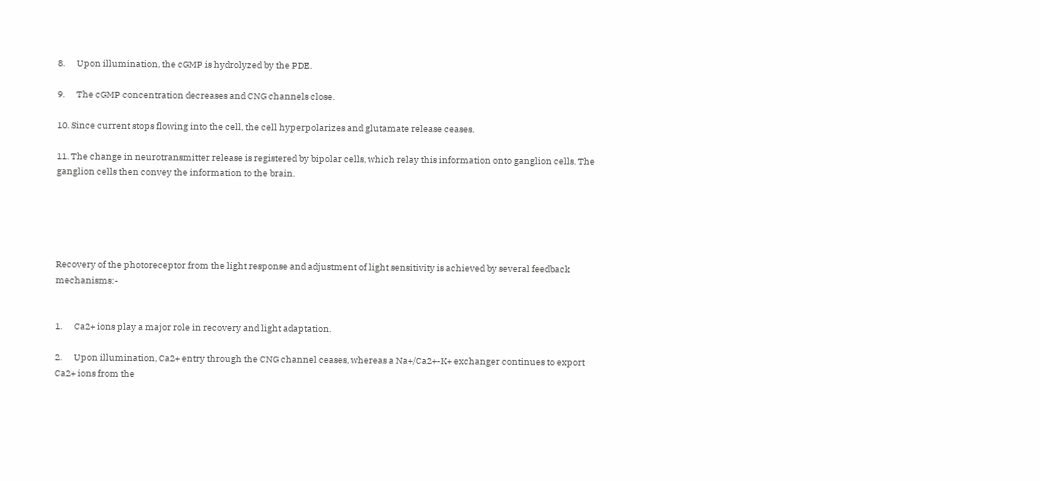8.      Upon illumination, the cGMP is hydrolyzed by the PDE.

9.      The cGMP concentration decreases and CNG channels close.

10. Since current stops flowing into the cell, the cell hyperpolarizes and glutamate release ceases.

11. The change in neurotransmitter release is registered by bipolar cells, which relay this information onto ganglion cells. The ganglion cells then convey the information to the brain.





Recovery of the photoreceptor from the light response and adjustment of light sensitivity is achieved by several feedback mechanisms:-


1.      Ca2+ ions play a major role in recovery and light adaptation.

2.      Upon illumination, Ca2+ entry through the CNG channel ceases, whereas a Na+/Ca2+-K+ exchanger continues to export Ca2+ ions from the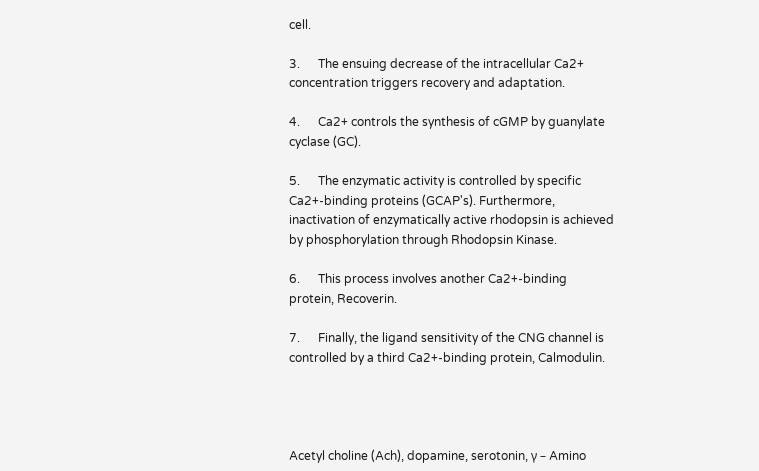cell.

3.      The ensuing decrease of the intracellular Ca2+ concentration triggers recovery and adaptation.

4.      Ca2+ controls the synthesis of cGMP by guanylate cyclase (GC).

5.      The enzymatic activity is controlled by specific Ca2+-binding proteins (GCAP's). Furthermore, inactivation of enzymatically active rhodopsin is achieved by phosphorylation through Rhodopsin Kinase.

6.      This process involves another Ca2+-binding protein, Recoverin.

7.      Finally, the ligand sensitivity of the CNG channel is controlled by a third Ca2+-binding protein, Calmodulin.




Acetyl choline (Ach), dopamine, serotonin, γ – Amino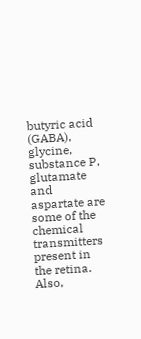butyric acid (GABA), glycine, substance P, glutamate and aspartate are some of the chemical transmitters present in the retina. Also,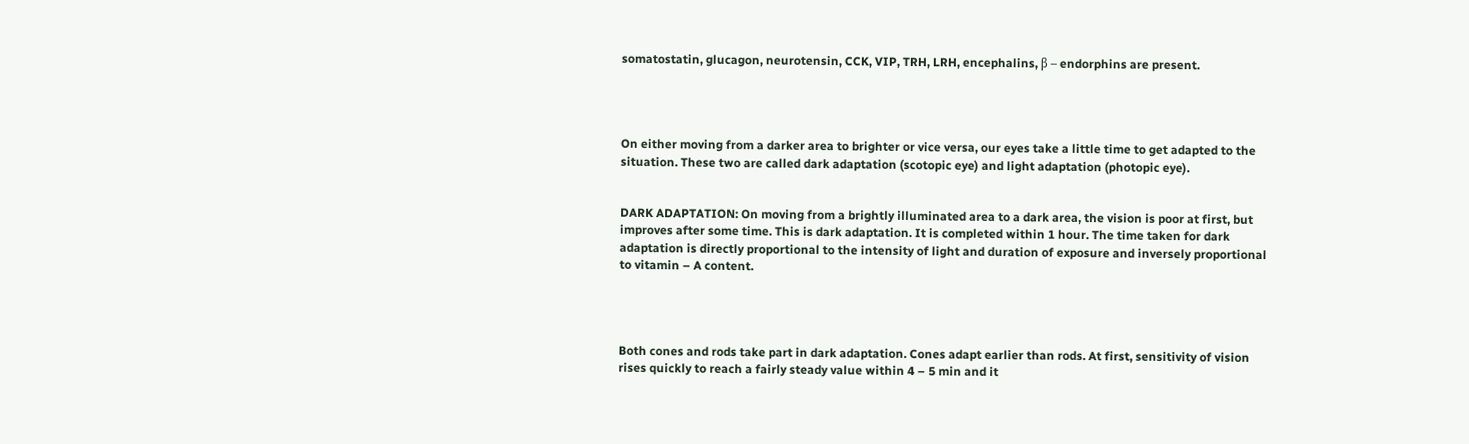somatostatin, glucagon, neurotensin, CCK, VIP, TRH, LRH, encephalins, β – endorphins are present.




On either moving from a darker area to brighter or vice versa, our eyes take a little time to get adapted to the situation. These two are called dark adaptation (scotopic eye) and light adaptation (photopic eye).


DARK ADAPTATION: On moving from a brightly illuminated area to a dark area, the vision is poor at first, but improves after some time. This is dark adaptation. It is completed within 1 hour. The time taken for dark adaptation is directly proportional to the intensity of light and duration of exposure and inversely proportional to vitamin – A content.




Both cones and rods take part in dark adaptation. Cones adapt earlier than rods. At first, sensitivity of vision rises quickly to reach a fairly steady value within 4 – 5 min and it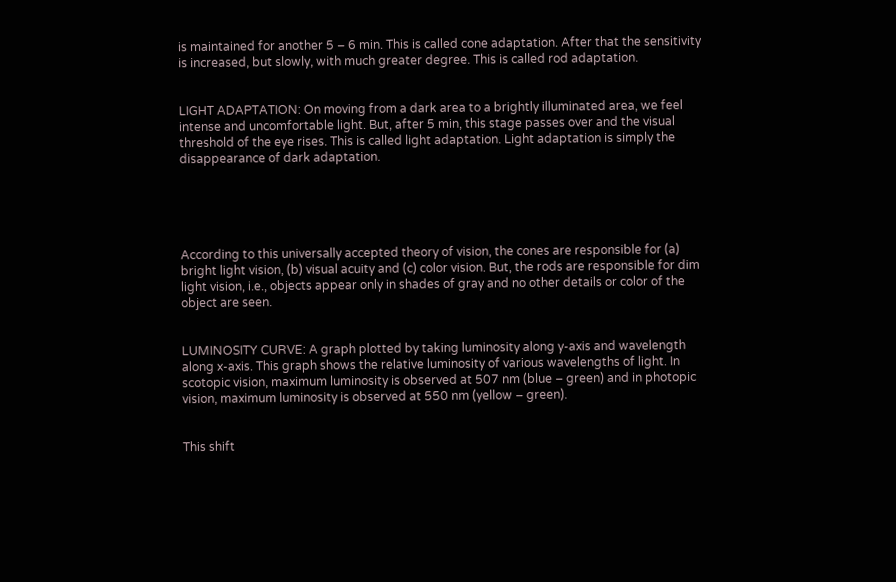is maintained for another 5 – 6 min. This is called cone adaptation. After that the sensitivity is increased, but slowly, with much greater degree. This is called rod adaptation.


LIGHT ADAPTATION: On moving from a dark area to a brightly illuminated area, we feel intense and uncomfortable light. But, after 5 min, this stage passes over and the visual threshold of the eye rises. This is called light adaptation. Light adaptation is simply the disappearance of dark adaptation.





According to this universally accepted theory of vision, the cones are responsible for (a) bright light vision, (b) visual acuity and (c) color vision. But, the rods are responsible for dim light vision, i.e., objects appear only in shades of gray and no other details or color of the object are seen.


LUMINOSITY CURVE: A graph plotted by taking luminosity along y-axis and wavelength along x-axis. This graph shows the relative luminosity of various wavelengths of light. In scotopic vision, maximum luminosity is observed at 507 nm (blue – green) and in photopic vision, maximum luminosity is observed at 550 nm (yellow – green).


This shift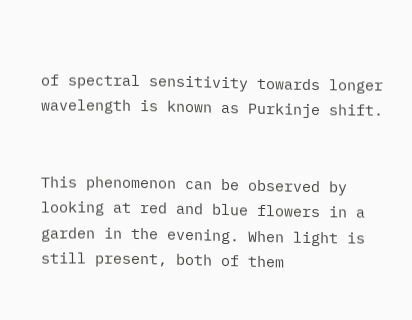of spectral sensitivity towards longer wavelength is known as Purkinje shift.


This phenomenon can be observed by looking at red and blue flowers in a garden in the evening. When light is still present, both of them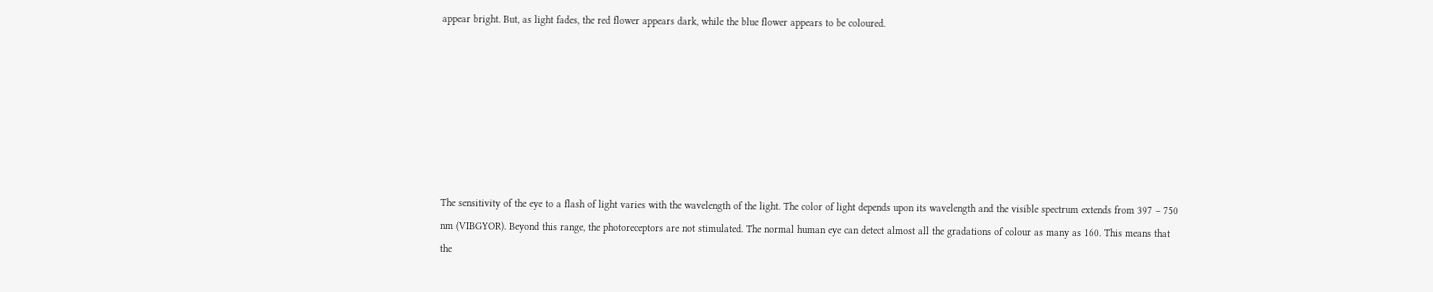appear bright. But, as light fades, the red flower appears dark, while the blue flower appears to be coloured.







The sensitivity of the eye to a flash of light varies with the wavelength of the light. The color of light depends upon its wavelength and the visible spectrum extends from 397 – 750 nm (VIBGYOR). Beyond this range, the photoreceptors are not stimulated. The normal human eye can detect almost all the gradations of colour as many as 160. This means that the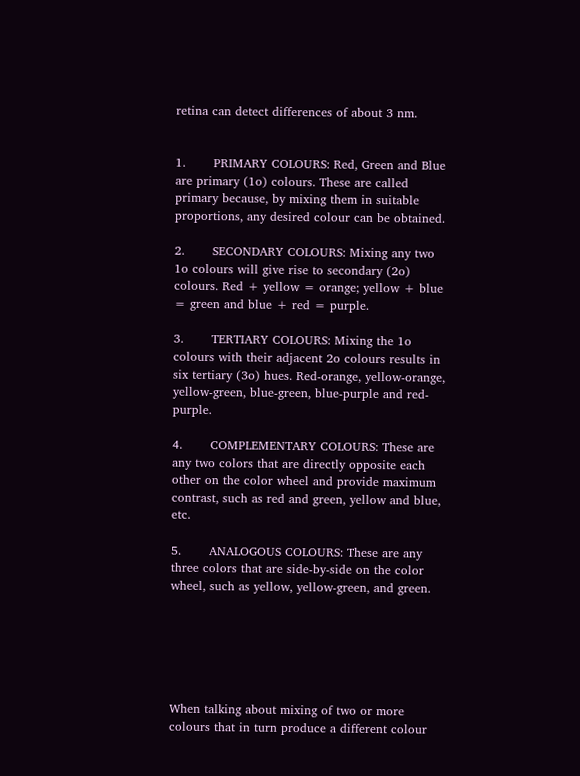retina can detect differences of about 3 nm.


1.       PRIMARY COLOURS: Red, Green and Blue are primary (1o) colours. These are called primary because, by mixing them in suitable proportions, any desired colour can be obtained.

2.       SECONDARY COLOURS: Mixing any two 1o colours will give rise to secondary (2o) colours. Red + yellow = orange; yellow + blue = green and blue + red = purple.

3.       TERTIARY COLOURS: Mixing the 1o colours with their adjacent 2o colours results in six tertiary (3o) hues. Red-orange, yellow-orange, yellow-green, blue-green, blue-purple and red-purple.

4.       COMPLEMENTARY COLOURS: These are any two colors that are directly opposite each other on the color wheel and provide maximum contrast, such as red and green, yellow and blue, etc.

5.       ANALOGOUS COLOURS: These are any three colors that are side-by-side on the color wheel, such as yellow, yellow-green, and green.






When talking about mixing of two or more colours that in turn produce a different colour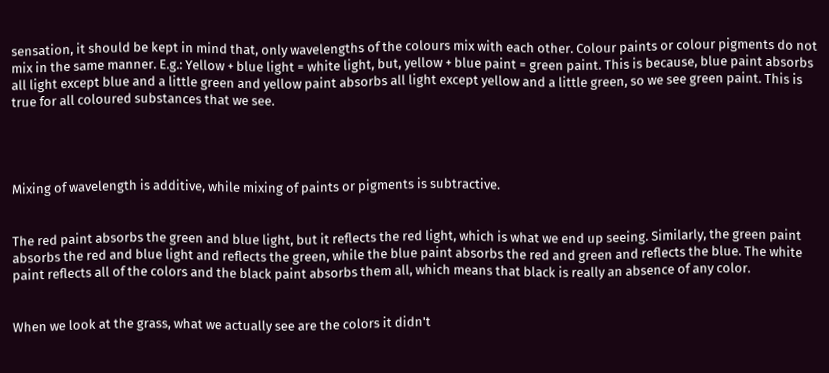sensation, it should be kept in mind that, only wavelengths of the colours mix with each other. Colour paints or colour pigments do not mix in the same manner. E.g.: Yellow + blue light = white light, but, yellow + blue paint = green paint. This is because, blue paint absorbs all light except blue and a little green and yellow paint absorbs all light except yellow and a little green, so we see green paint. This is true for all coloured substances that we see.




Mixing of wavelength is additive, while mixing of paints or pigments is subtractive.


The red paint absorbs the green and blue light, but it reflects the red light, which is what we end up seeing. Similarly, the green paint absorbs the red and blue light and reflects the green, while the blue paint absorbs the red and green and reflects the blue. The white paint reflects all of the colors and the black paint absorbs them all, which means that black is really an absence of any color.


When we look at the grass, what we actually see are the colors it didn't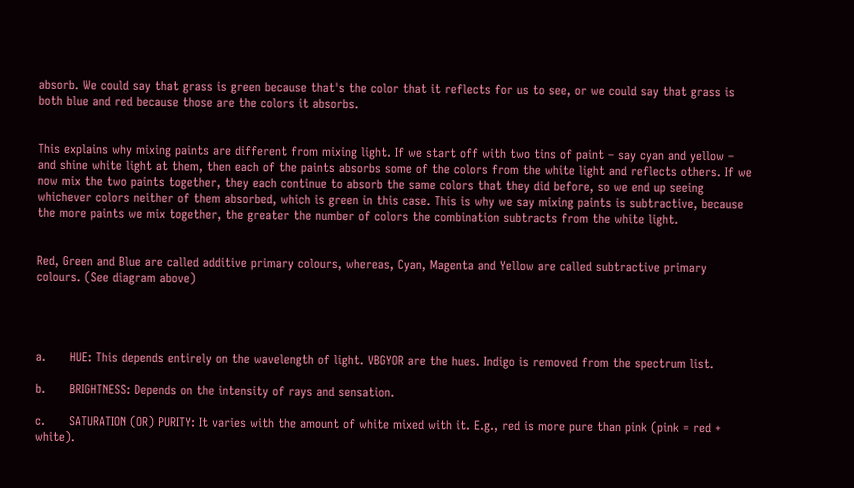absorb. We could say that grass is green because that's the color that it reflects for us to see, or we could say that grass is both blue and red because those are the colors it absorbs.


This explains why mixing paints are different from mixing light. If we start off with two tins of paint – say cyan and yellow – and shine white light at them, then each of the paints absorbs some of the colors from the white light and reflects others. If we now mix the two paints together, they each continue to absorb the same colors that they did before, so we end up seeing whichever colors neither of them absorbed, which is green in this case. This is why we say mixing paints is subtractive, because the more paints we mix together, the greater the number of colors the combination subtracts from the white light.


Red, Green and Blue are called additive primary colours, whereas, Cyan, Magenta and Yellow are called subtractive primary colours. (See diagram above)




a.      HUE: This depends entirely on the wavelength of light. VBGYOR are the hues. Indigo is removed from the spectrum list.

b.      BRIGHTNESS: Depends on the intensity of rays and sensation.

c.      SATURATION (OR) PURITY: It varies with the amount of white mixed with it. E.g., red is more pure than pink (pink = red + white).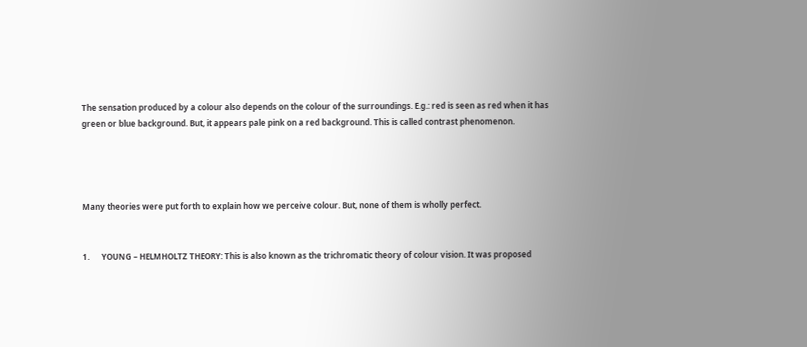The sensation produced by a colour also depends on the colour of the surroundings. E.g.: red is seen as red when it has green or blue background. But, it appears pale pink on a red background. This is called contrast phenomenon.




Many theories were put forth to explain how we perceive colour. But, none of them is wholly perfect.


1.      YOUNG – HELMHOLTZ THEORY: This is also known as the trichromatic theory of colour vision. It was proposed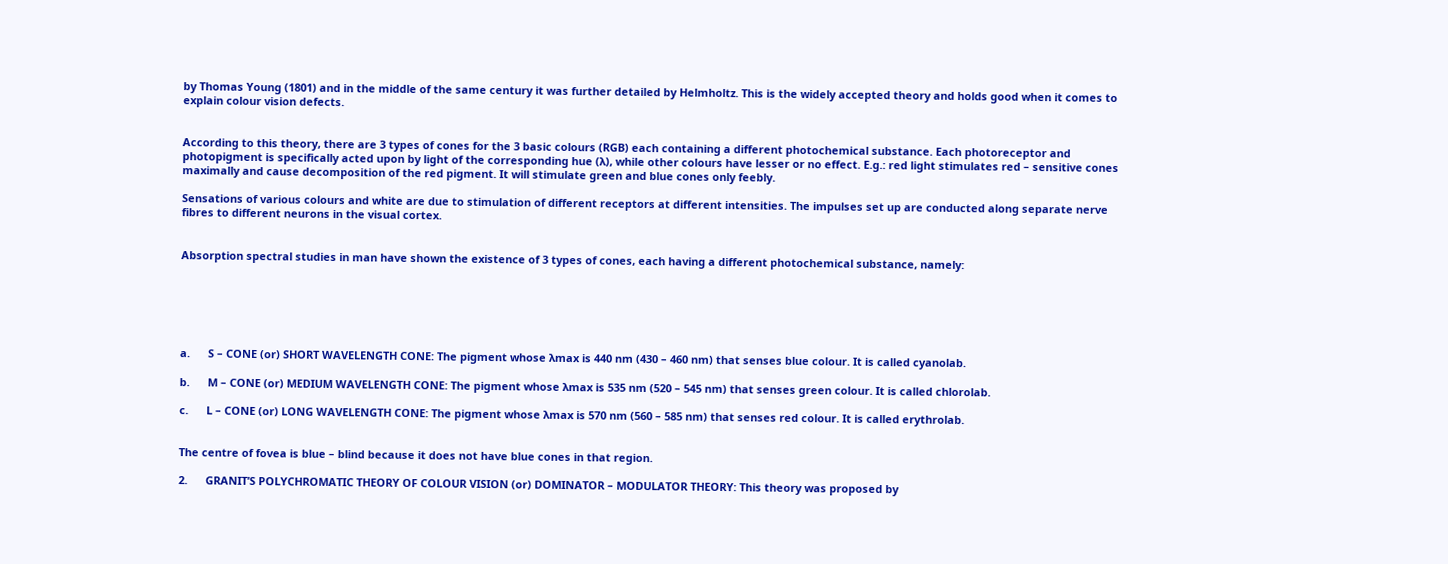by Thomas Young (1801) and in the middle of the same century it was further detailed by Helmholtz. This is the widely accepted theory and holds good when it comes to explain colour vision defects.


According to this theory, there are 3 types of cones for the 3 basic colours (RGB) each containing a different photochemical substance. Each photoreceptor and photopigment is specifically acted upon by light of the corresponding hue (λ), while other colours have lesser or no effect. E.g.: red light stimulates red – sensitive cones maximally and cause decomposition of the red pigment. It will stimulate green and blue cones only feebly.

Sensations of various colours and white are due to stimulation of different receptors at different intensities. The impulses set up are conducted along separate nerve fibres to different neurons in the visual cortex.


Absorption spectral studies in man have shown the existence of 3 types of cones, each having a different photochemical substance, namely:






a.      S – CONE (or) SHORT WAVELENGTH CONE: The pigment whose λmax is 440 nm (430 – 460 nm) that senses blue colour. It is called cyanolab.

b.      M – CONE (or) MEDIUM WAVELENGTH CONE: The pigment whose λmax is 535 nm (520 – 545 nm) that senses green colour. It is called chlorolab.

c.      L – CONE (or) LONG WAVELENGTH CONE: The pigment whose λmax is 570 nm (560 – 585 nm) that senses red colour. It is called erythrolab.


The centre of fovea is blue – blind because it does not have blue cones in that region.

2.      GRANIT’S POLYCHROMATIC THEORY OF COLOUR VISION (or) DOMINATOR – MODULATOR THEORY: This theory was proposed by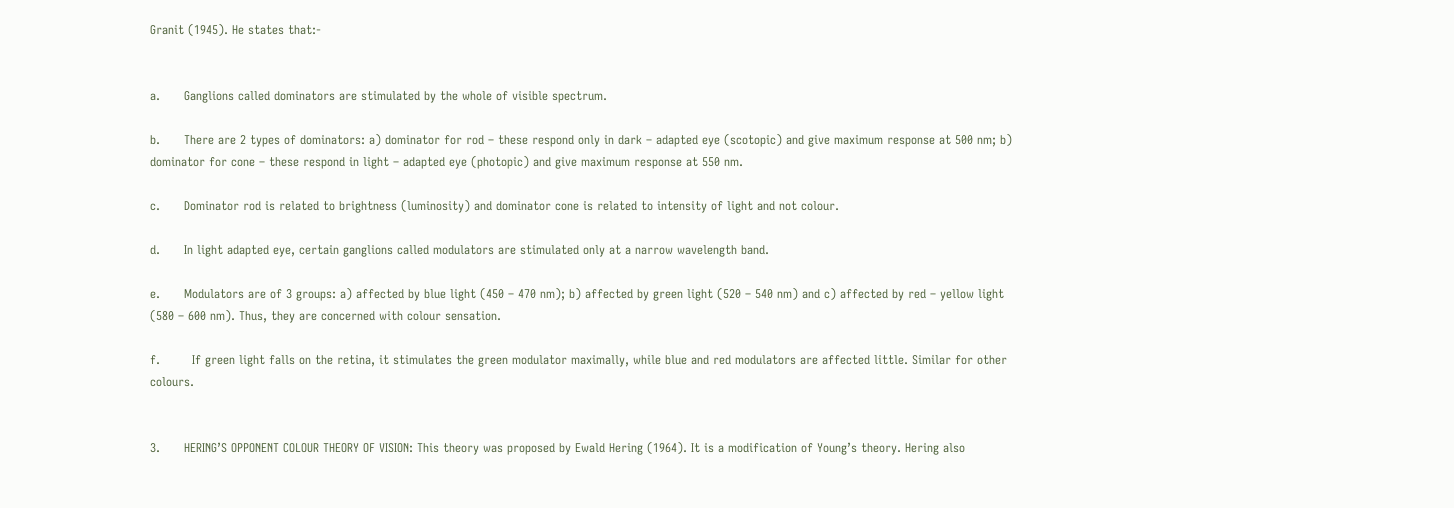Granit (1945). He states that:-


a.      Ganglions called dominators are stimulated by the whole of visible spectrum.

b.      There are 2 types of dominators: a) dominator for rod – these respond only in dark – adapted eye (scotopic) and give maximum response at 500 nm; b) dominator for cone – these respond in light – adapted eye (photopic) and give maximum response at 550 nm.

c.      Dominator rod is related to brightness (luminosity) and dominator cone is related to intensity of light and not colour.

d.      In light adapted eye, certain ganglions called modulators are stimulated only at a narrow wavelength band.

e.      Modulators are of 3 groups: a) affected by blue light (450 – 470 nm); b) affected by green light (520 – 540 nm) and c) affected by red – yellow light (580 – 600 nm). Thus, they are concerned with colour sensation.

f.        If green light falls on the retina, it stimulates the green modulator maximally, while blue and red modulators are affected little. Similar for other colours.


3.      HERING’S OPPONENT COLOUR THEORY OF VISION: This theory was proposed by Ewald Hering (1964). It is a modification of Young’s theory. Hering also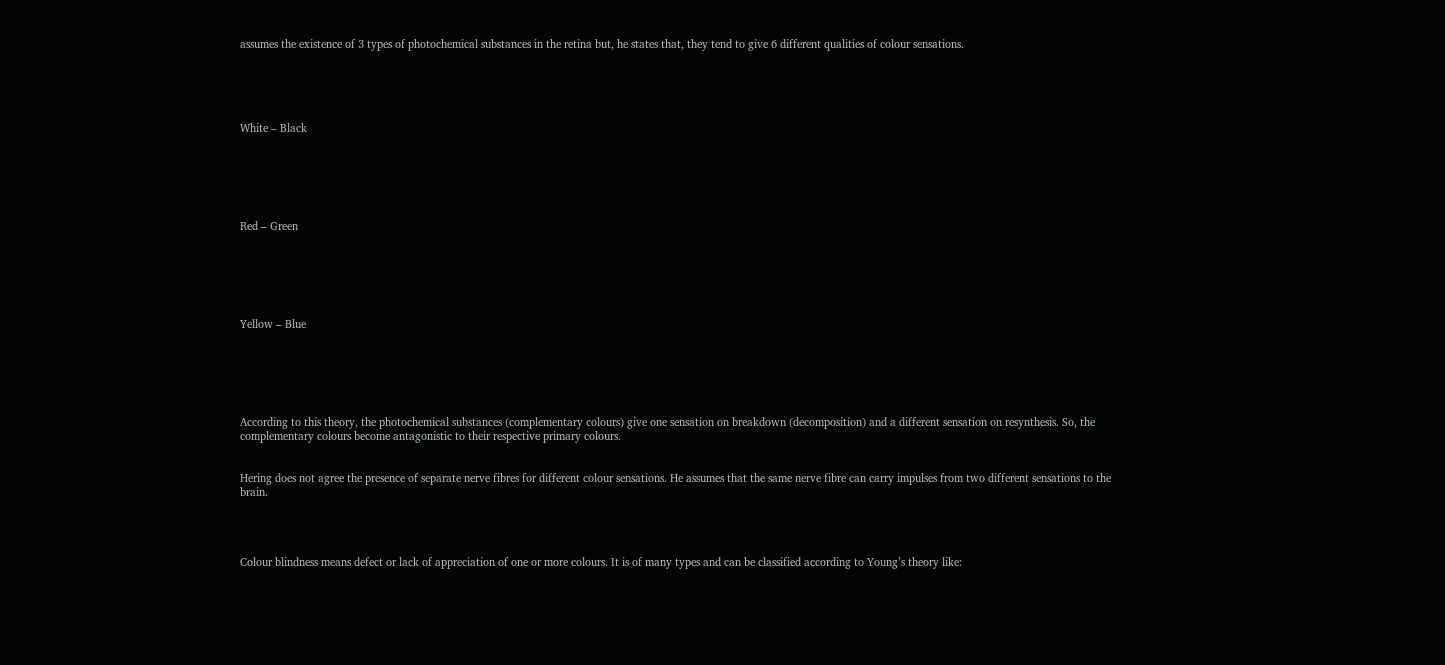assumes the existence of 3 types of photochemical substances in the retina but, he states that, they tend to give 6 different qualities of colour sensations.





White – Black






Red – Green






Yellow – Blue






According to this theory, the photochemical substances (complementary colours) give one sensation on breakdown (decomposition) and a different sensation on resynthesis. So, the complementary colours become antagonistic to their respective primary colours.


Hering does not agree the presence of separate nerve fibres for different colour sensations. He assumes that the same nerve fibre can carry impulses from two different sensations to the brain.




Colour blindness means defect or lack of appreciation of one or more colours. It is of many types and can be classified according to Young’s theory like: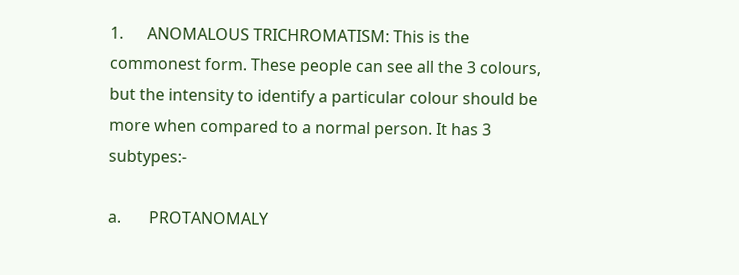1.      ANOMALOUS TRICHROMATISM: This is the commonest form. These people can see all the 3 colours, but the intensity to identify a particular colour should be more when compared to a normal person. It has 3 subtypes:-

a.       PROTANOMALY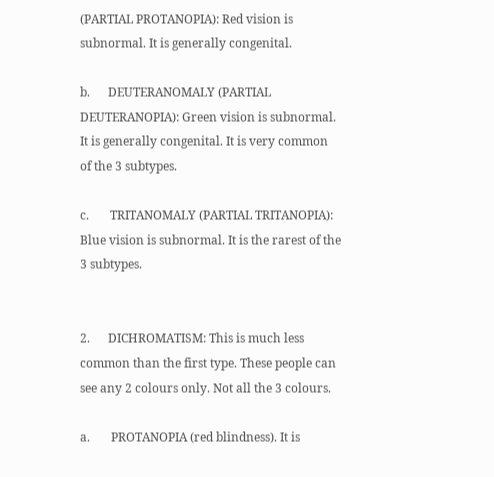(PARTIAL PROTANOPIA): Red vision is subnormal. It is generally congenital.

b.      DEUTERANOMALY (PARTIAL DEUTERANOPIA): Green vision is subnormal. It is generally congenital. It is very common of the 3 subtypes.

c.       TRITANOMALY (PARTIAL TRITANOPIA): Blue vision is subnormal. It is the rarest of the 3 subtypes.


2.      DICHROMATISM: This is much less common than the first type. These people can see any 2 colours only. Not all the 3 colours.

a.       PROTANOPIA (red blindness). It is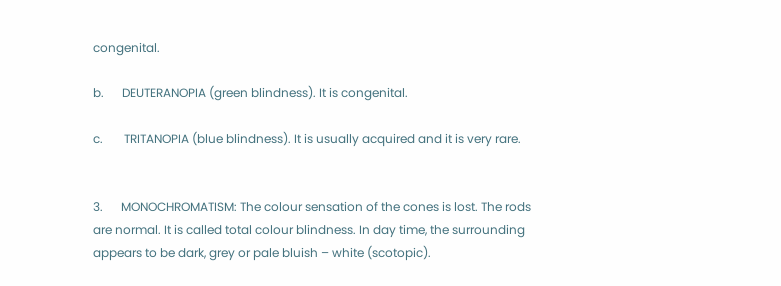congenital.

b.      DEUTERANOPIA (green blindness). It is congenital.

c.       TRITANOPIA (blue blindness). It is usually acquired and it is very rare.


3.      MONOCHROMATISM: The colour sensation of the cones is lost. The rods are normal. It is called total colour blindness. In day time, the surrounding appears to be dark, grey or pale bluish – white (scotopic).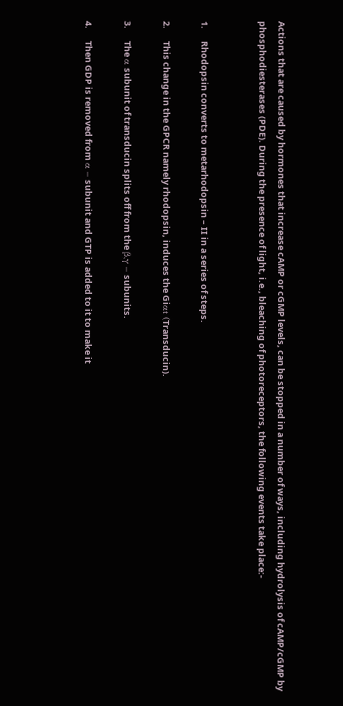Actions that are caused by hormones that increase cAMP or cGMP levels, can be stopped in a number of ways, including hydrolysis of cAMP/cGMP by phosphodiesterases (PDE). During the presence of light, i.e., bleaching of photoreceptors, the following events take place:-


1.      Rhodopsin converts to metarhodopsin – II in a series of steps.

2.      This change in the GPCR namely rhodopsin, induces the Giαt (Transducin).

3.      The α subunit of transducin splits off from the β,γ – subunits.

4.      Then GDP is removed from α – subunit and GTP is added to it to make it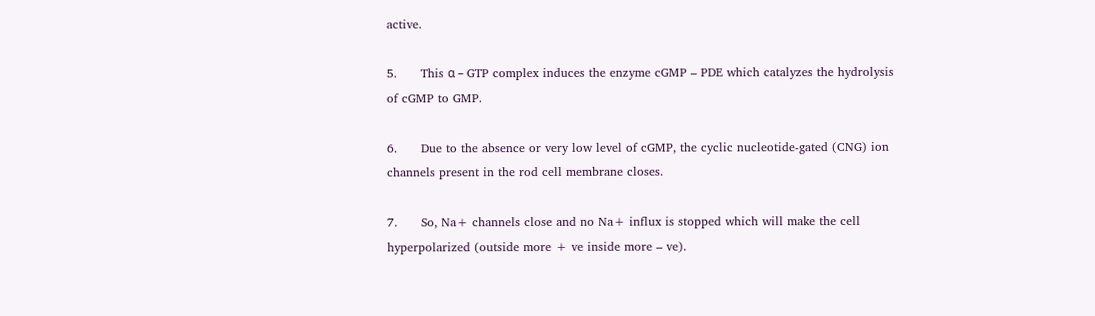active.

5.      This α – GTP complex induces the enzyme cGMP – PDE which catalyzes the hydrolysis of cGMP to GMP.

6.      Due to the absence or very low level of cGMP, the cyclic nucleotide-gated (CNG) ion channels present in the rod cell membrane closes.

7.      So, Na+ channels close and no Na+ influx is stopped which will make the cell hyperpolarized (outside more + ve inside more – ve).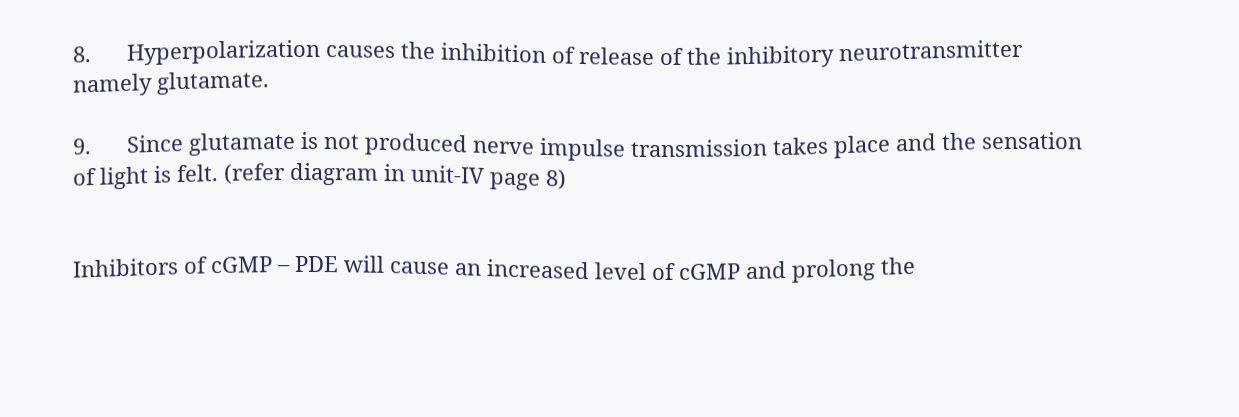8.      Hyperpolarization causes the inhibition of release of the inhibitory neurotransmitter namely glutamate.

9.      Since glutamate is not produced nerve impulse transmission takes place and the sensation of light is felt. (refer diagram in unit-IV page 8)


Inhibitors of cGMP – PDE will cause an increased level of cGMP and prolong the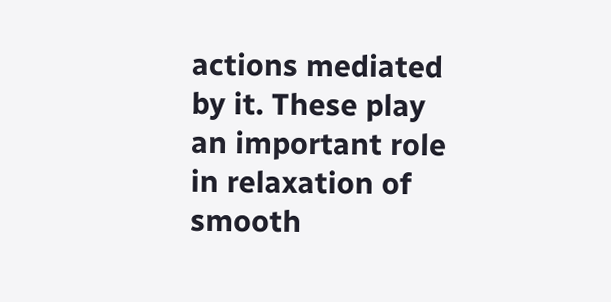actions mediated by it. These play an important role in relaxation of smooth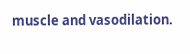muscle and vasodilation.